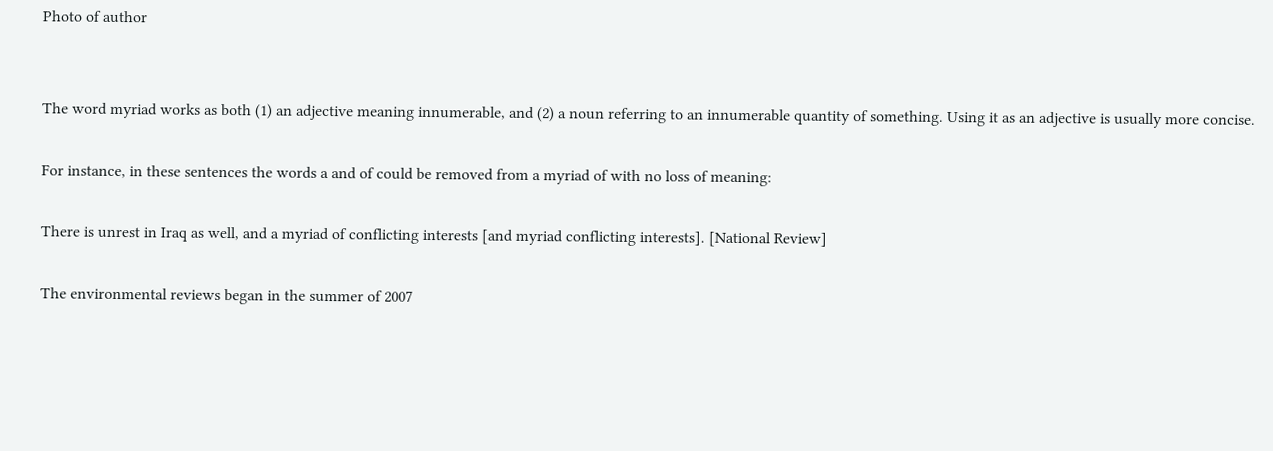Photo of author


The word myriad works as both (1) an adjective meaning innumerable, and (2) a noun referring to an innumerable quantity of something. Using it as an adjective is usually more concise.

For instance, in these sentences the words a and of could be removed from a myriad of with no loss of meaning:

There is unrest in Iraq as well, and a myriad of conflicting interests [and myriad conflicting interests]. [National Review]

The environmental reviews began in the summer of 2007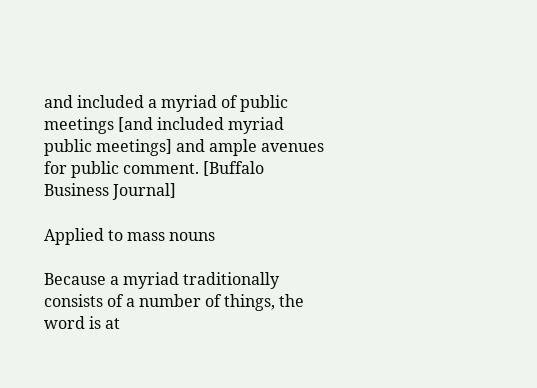and included a myriad of public meetings [and included myriad public meetings] and ample avenues for public comment. [Buffalo Business Journal]

Applied to mass nouns

Because a myriad traditionally consists of a number of things, the word is at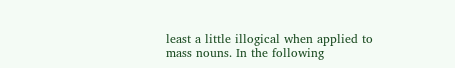least a little illogical when applied to mass nouns. In the following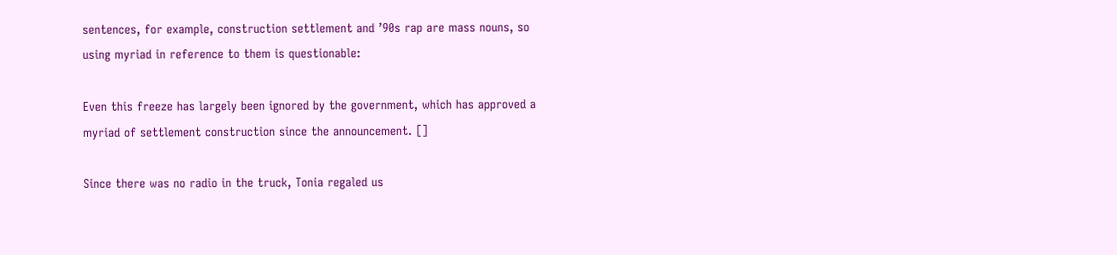sentences, for example, construction settlement and ’90s rap are mass nouns, so using myriad in reference to them is questionable:

Even this freeze has largely been ignored by the government, which has approved a myriad of settlement construction since the announcement. []

Since there was no radio in the truck, Tonia regaled us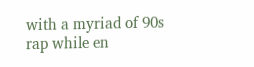with a myriad of 90s rap while en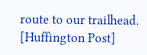route to our trailhead. [Huffington Post]